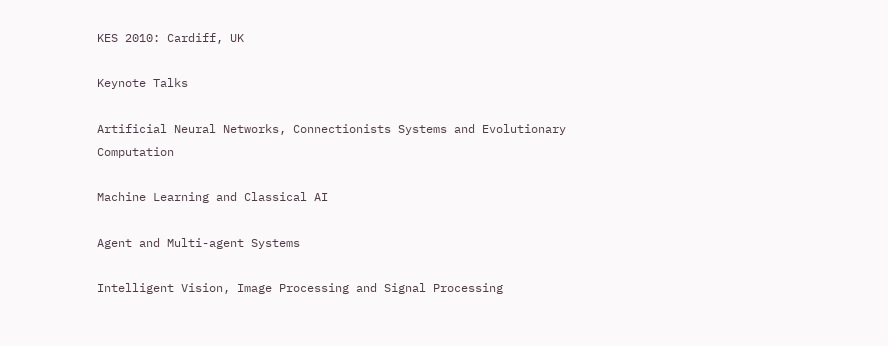KES 2010: Cardiff, UK

Keynote Talks

Artificial Neural Networks, Connectionists Systems and Evolutionary Computation

Machine Learning and Classical AI

Agent and Multi-agent Systems

Intelligent Vision, Image Processing and Signal Processing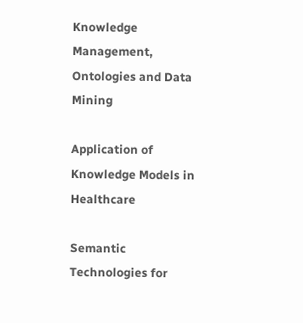Knowledge Management, Ontologies and Data Mining

Application of Knowledge Models in Healthcare

Semantic Technologies for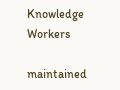Knowledge Workers

maintained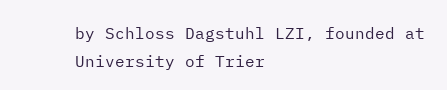by Schloss Dagstuhl LZI, founded at University of Trier